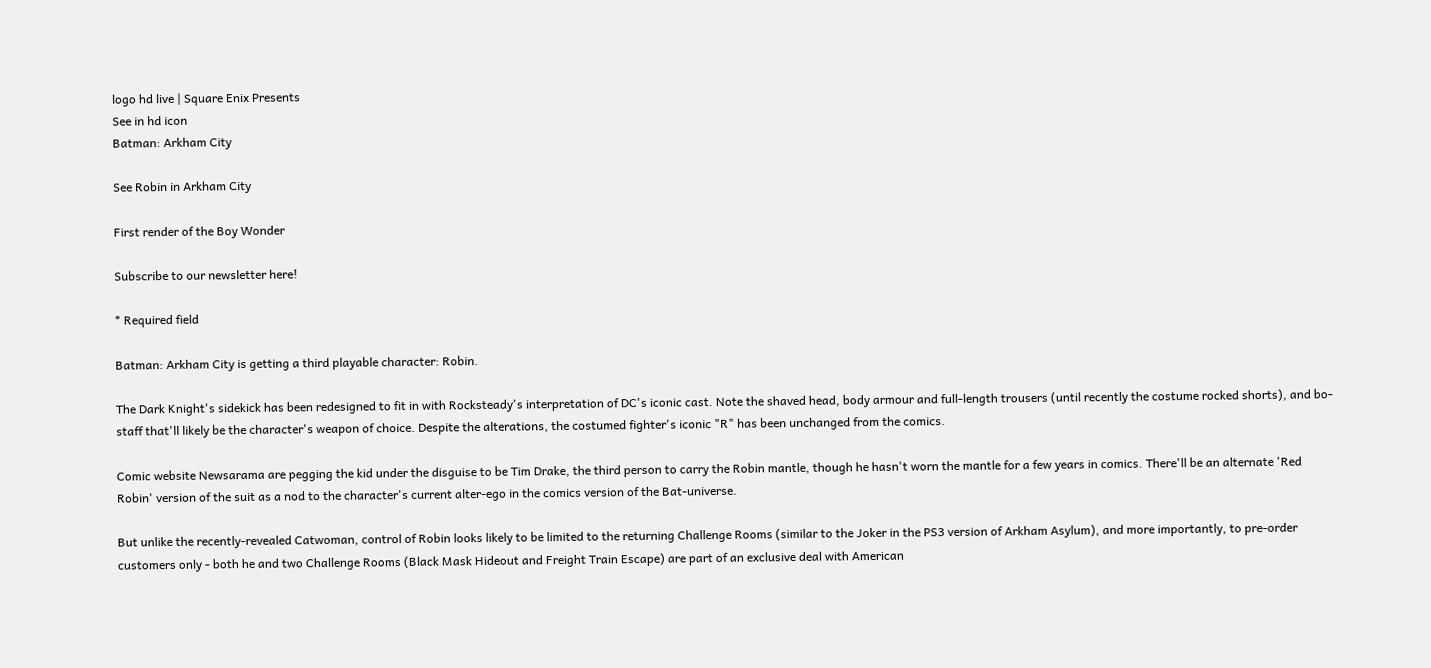logo hd live | Square Enix Presents
See in hd icon
Batman: Arkham City

See Robin in Arkham City

First render of the Boy Wonder

Subscribe to our newsletter here!

* Required field

Batman: Arkham City is getting a third playable character: Robin.

The Dark Knight's sidekick has been redesigned to fit in with Rocksteady's interpretation of DC's iconic cast. Note the shaved head, body armour and full-length trousers (until recently the costume rocked shorts), and bo-staff that'll likely be the character's weapon of choice. Despite the alterations, the costumed fighter's iconic "R" has been unchanged from the comics.

Comic website Newsarama are pegging the kid under the disguise to be Tim Drake, the third person to carry the Robin mantle, though he hasn't worn the mantle for a few years in comics. There'll be an alternate 'Red Robin' version of the suit as a nod to the character's current alter-ego in the comics version of the Bat-universe.

But unlike the recently-revealed Catwoman, control of Robin looks likely to be limited to the returning Challenge Rooms (similar to the Joker in the PS3 version of Arkham Asylum), and more importantly, to pre-order customers only - both he and two Challenge Rooms (Black Mask Hideout and Freight Train Escape) are part of an exclusive deal with American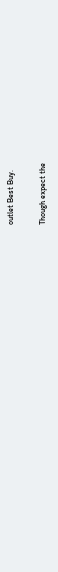outlet Best Buy.

Though expect the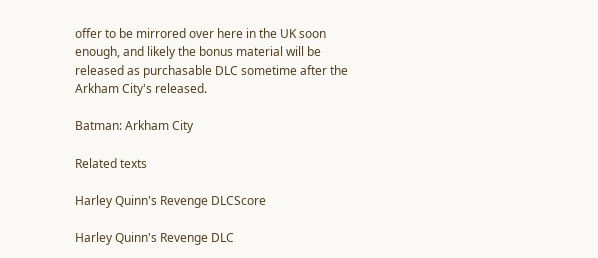offer to be mirrored over here in the UK soon enough, and likely the bonus material will be released as purchasable DLC sometime after the Arkham City's released.

Batman: Arkham City

Related texts

Harley Quinn's Revenge DLCScore

Harley Quinn's Revenge DLC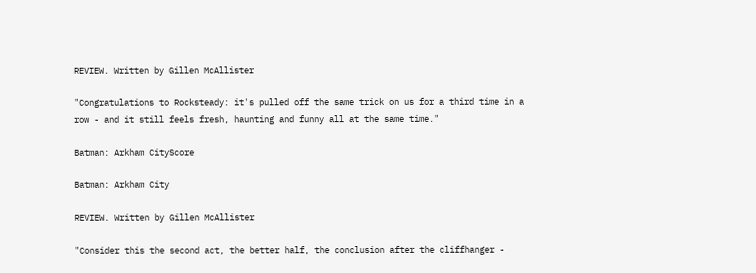REVIEW. Written by Gillen McAllister

"Congratulations to Rocksteady: it's pulled off the same trick on us for a third time in a row - and it still feels fresh, haunting and funny all at the same time."

Batman: Arkham CityScore

Batman: Arkham City

REVIEW. Written by Gillen McAllister

"Consider this the second act, the better half, the conclusion after the cliffhanger -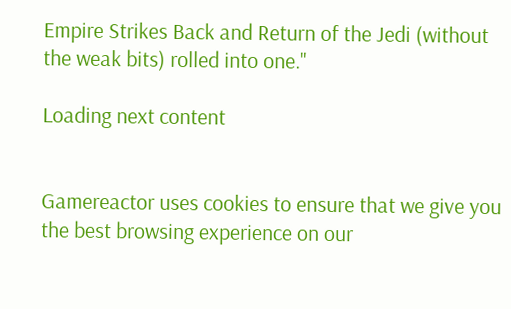Empire Strikes Back and Return of the Jedi (without the weak bits) rolled into one."

Loading next content


Gamereactor uses cookies to ensure that we give you the best browsing experience on our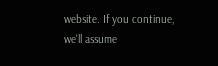website. If you continue, we'll assume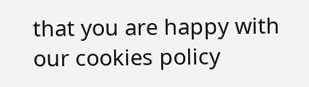that you are happy with our cookies policy